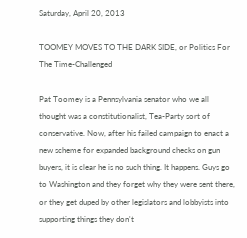Saturday, April 20, 2013

TOOMEY MOVES TO THE DARK SIDE, or Politics For The Time-Challenged

Pat Toomey is a Pennsylvania senator who we all thought was a constitutionalist, Tea-Party sort of conservative. Now, after his failed campaign to enact a new scheme for expanded background checks on gun buyers, it is clear he is no such thing. It happens. Guys go to Washington and they forget why they were sent there, or they get duped by other legislators and lobbyists into supporting things they don't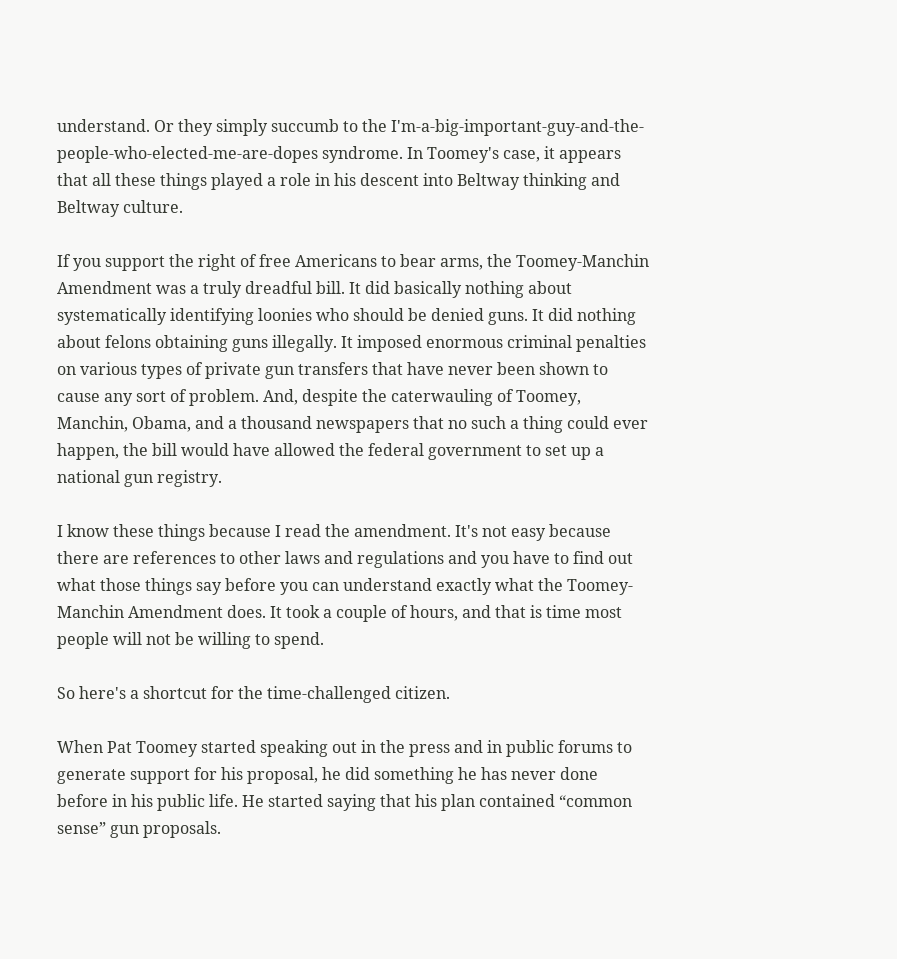understand. Or they simply succumb to the I'm-a-big-important-guy-and-the-people-who-elected-me-are-dopes syndrome. In Toomey's case, it appears that all these things played a role in his descent into Beltway thinking and Beltway culture.

If you support the right of free Americans to bear arms, the Toomey-Manchin Amendment was a truly dreadful bill. It did basically nothing about systematically identifying loonies who should be denied guns. It did nothing about felons obtaining guns illegally. It imposed enormous criminal penalties on various types of private gun transfers that have never been shown to cause any sort of problem. And, despite the caterwauling of Toomey, Manchin, Obama, and a thousand newspapers that no such a thing could ever happen, the bill would have allowed the federal government to set up a national gun registry.

I know these things because I read the amendment. It's not easy because there are references to other laws and regulations and you have to find out what those things say before you can understand exactly what the Toomey-Manchin Amendment does. It took a couple of hours, and that is time most people will not be willing to spend.

So here's a shortcut for the time-challenged citizen.

When Pat Toomey started speaking out in the press and in public forums to generate support for his proposal, he did something he has never done before in his public life. He started saying that his plan contained “common sense” gun proposals.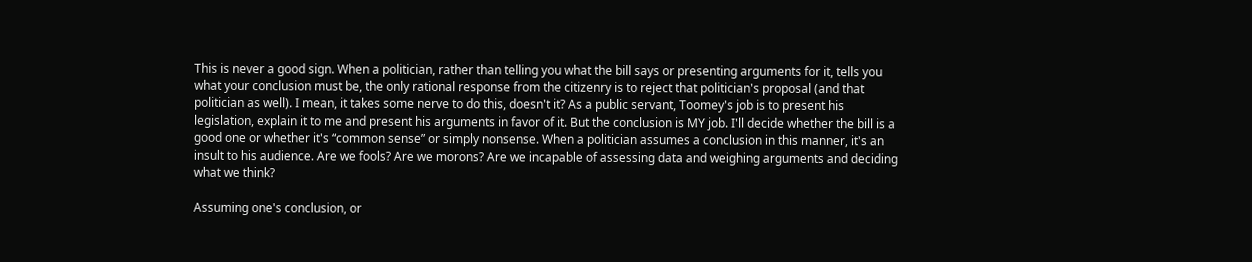This is never a good sign. When a politician, rather than telling you what the bill says or presenting arguments for it, tells you what your conclusion must be, the only rational response from the citizenry is to reject that politician's proposal (and that politician as well). I mean, it takes some nerve to do this, doesn't it? As a public servant, Toomey's job is to present his legislation, explain it to me and present his arguments in favor of it. But the conclusion is MY job. I'll decide whether the bill is a good one or whether it's “common sense” or simply nonsense. When a politician assumes a conclusion in this manner, it's an insult to his audience. Are we fools? Are we morons? Are we incapable of assessing data and weighing arguments and deciding what we think?

Assuming one's conclusion, or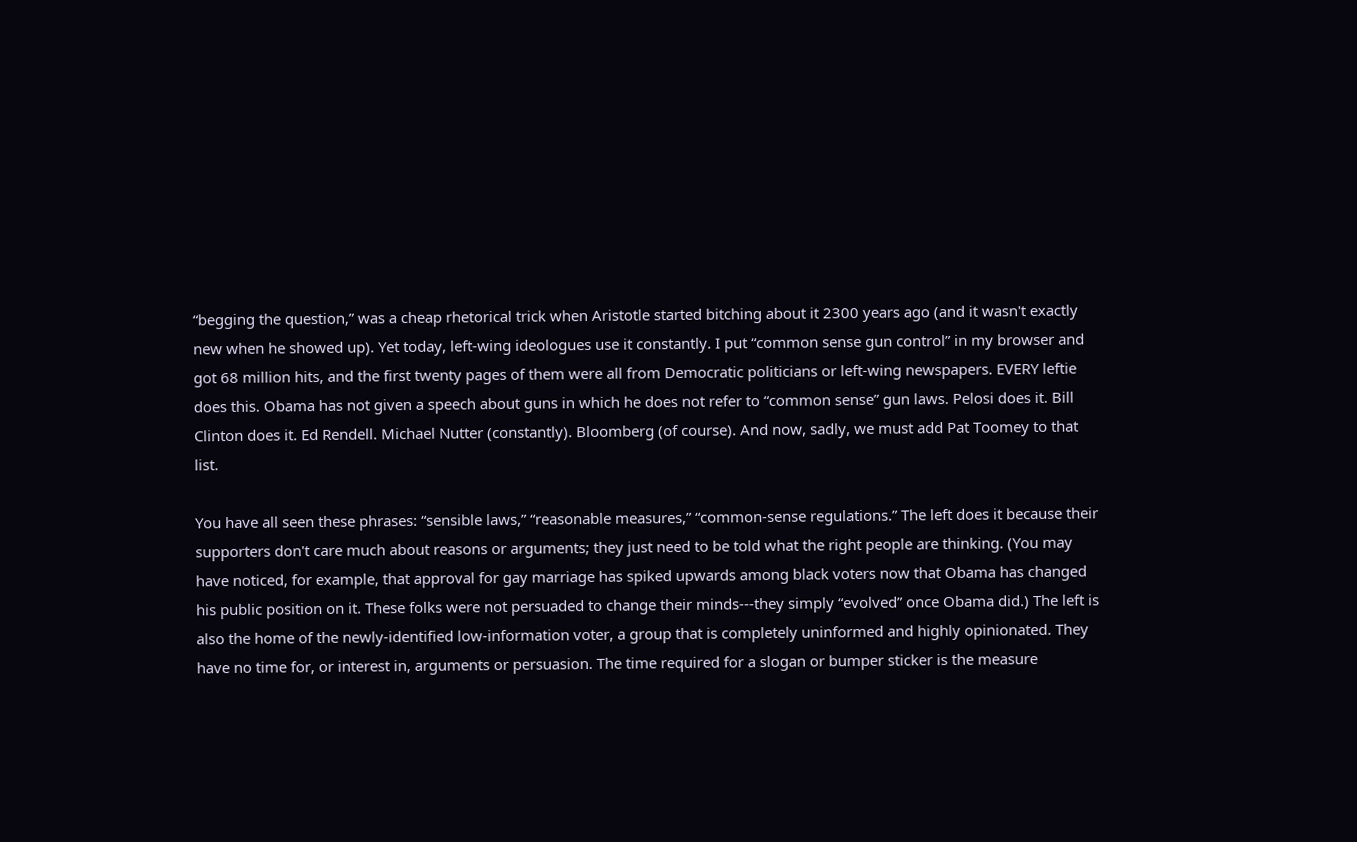“begging the question,” was a cheap rhetorical trick when Aristotle started bitching about it 2300 years ago (and it wasn't exactly new when he showed up). Yet today, left-wing ideologues use it constantly. I put “common sense gun control” in my browser and got 68 million hits, and the first twenty pages of them were all from Democratic politicians or left-wing newspapers. EVERY leftie does this. Obama has not given a speech about guns in which he does not refer to “common sense” gun laws. Pelosi does it. Bill Clinton does it. Ed Rendell. Michael Nutter (constantly). Bloomberg (of course). And now, sadly, we must add Pat Toomey to that list.

You have all seen these phrases: “sensible laws,” “reasonable measures,” “common-sense regulations.” The left does it because their supporters don't care much about reasons or arguments; they just need to be told what the right people are thinking. (You may have noticed, for example, that approval for gay marriage has spiked upwards among black voters now that Obama has changed his public position on it. These folks were not persuaded to change their minds---they simply “evolved” once Obama did.) The left is also the home of the newly-identified low-information voter, a group that is completely uninformed and highly opinionated. They have no time for, or interest in, arguments or persuasion. The time required for a slogan or bumper sticker is the measure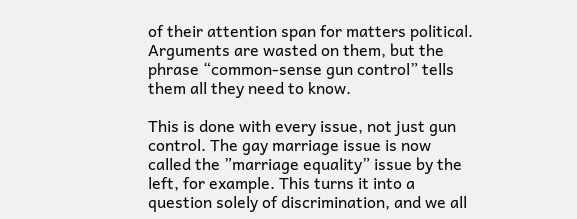of their attention span for matters political. Arguments are wasted on them, but the phrase “common-sense gun control” tells them all they need to know.

This is done with every issue, not just gun control. The gay marriage issue is now called the ”marriage equality” issue by the left, for example. This turns it into a question solely of discrimination, and we all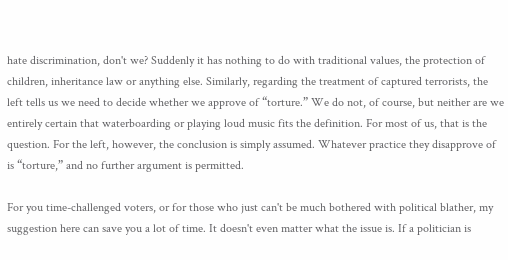hate discrimination, don't we? Suddenly it has nothing to do with traditional values, the protection of children, inheritance law or anything else. Similarly, regarding the treatment of captured terrorists, the left tells us we need to decide whether we approve of “torture.” We do not, of course, but neither are we entirely certain that waterboarding or playing loud music fits the definition. For most of us, that is the question. For the left, however, the conclusion is simply assumed. Whatever practice they disapprove of is “torture,” and no further argument is permitted.

For you time-challenged voters, or for those who just can't be much bothered with political blather, my suggestion here can save you a lot of time. It doesn't even matter what the issue is. If a politician is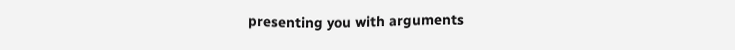presenting you with arguments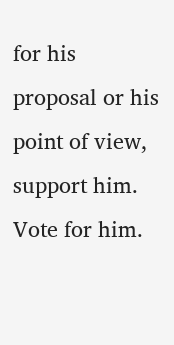for his proposal or his point of view, support him. Vote for him.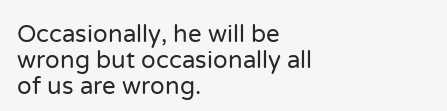Occasionally, he will be wrong but occasionally all of us are wrong.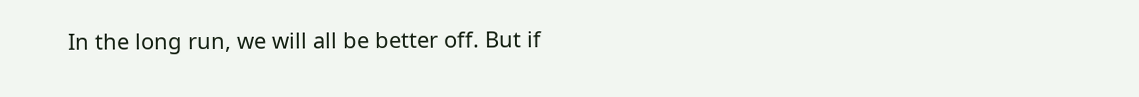In the long run, we will all be better off. But if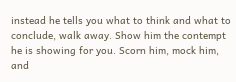instead he tells you what to think and what to conclude, walk away. Show him the contempt he is showing for you. Scorn him, mock him, and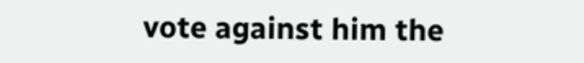vote against him the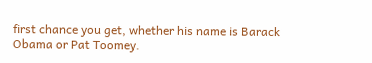first chance you get, whether his name is Barack Obama or Pat Toomey.